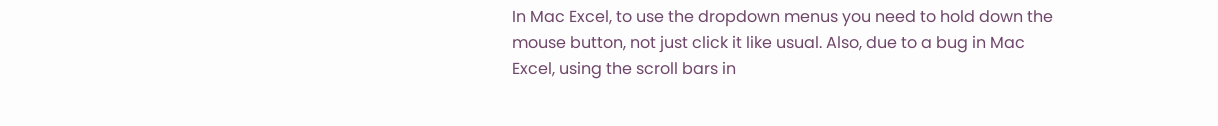In Mac Excel, to use the dropdown menus you need to hold down the mouse button, not just click it like usual. Also, due to a bug in Mac Excel, using the scroll bars in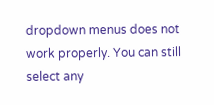dropdown menus does not work properly. You can still select any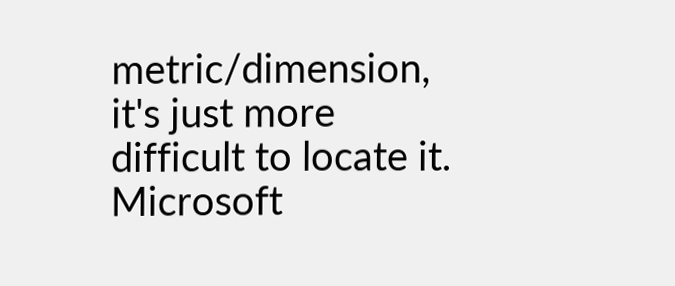metric/dimension, it's just more difficult to locate it. Microsoft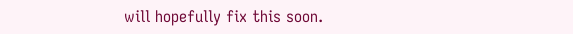will hopefully fix this soon.